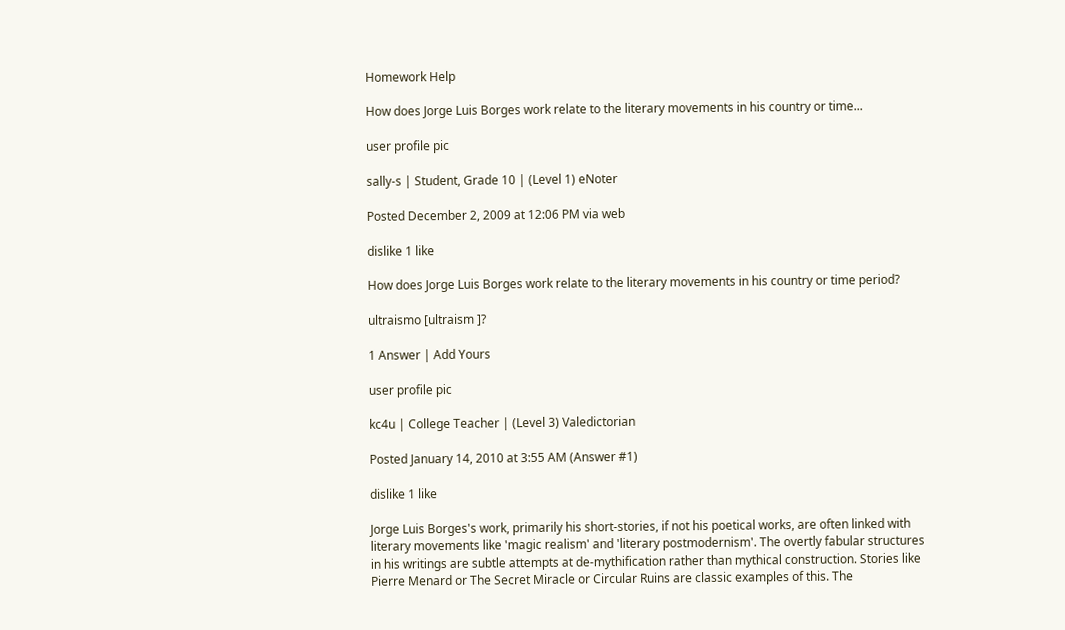Homework Help

How does Jorge Luis Borges work relate to the literary movements in his country or time...

user profile pic

sally-s | Student, Grade 10 | (Level 1) eNoter

Posted December 2, 2009 at 12:06 PM via web

dislike 1 like

How does Jorge Luis Borges work relate to the literary movements in his country or time period?

ultraismo [ultraism ]?

1 Answer | Add Yours

user profile pic

kc4u | College Teacher | (Level 3) Valedictorian

Posted January 14, 2010 at 3:55 AM (Answer #1)

dislike 1 like

Jorge Luis Borges's work, primarily his short-stories, if not his poetical works, are often linked with literary movements like 'magic realism' and 'literary postmodernism'. The overtly fabular structures in his writings are subtle attempts at de-mythification rather than mythical construction. Stories like Pierre Menard or The Secret Miracle or Circular Ruins are classic examples of this. The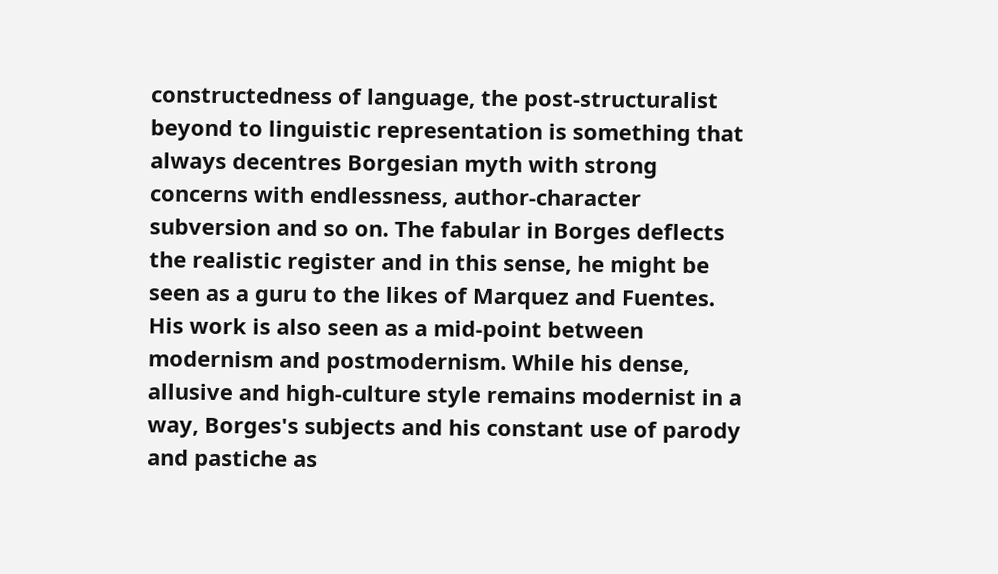constructedness of language, the post-structuralist beyond to linguistic representation is something that always decentres Borgesian myth with strong concerns with endlessness, author-character subversion and so on. The fabular in Borges deflects the realistic register and in this sense, he might be seen as a guru to the likes of Marquez and Fuentes. His work is also seen as a mid-point between modernism and postmodernism. While his dense, allusive and high-culture style remains modernist in a way, Borges's subjects and his constant use of parody and pastiche as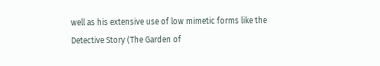well as his extensive use of low mimetic forms like the Detective Story (The Garden of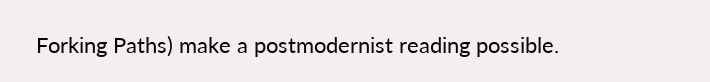Forking Paths) make a postmodernist reading possible.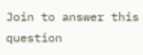Join to answer this question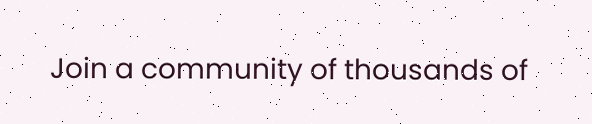Join a community of thousands of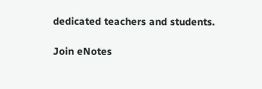dedicated teachers and students.

Join eNotes